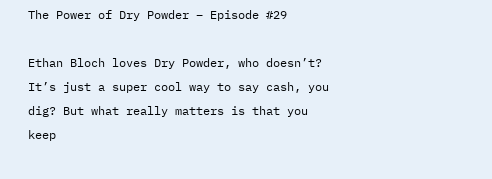The Power of Dry Powder – Episode #29

Ethan Bloch loves Dry Powder, who doesn’t? It’s just a super cool way to say cash, you dig? But what really matters is that you keep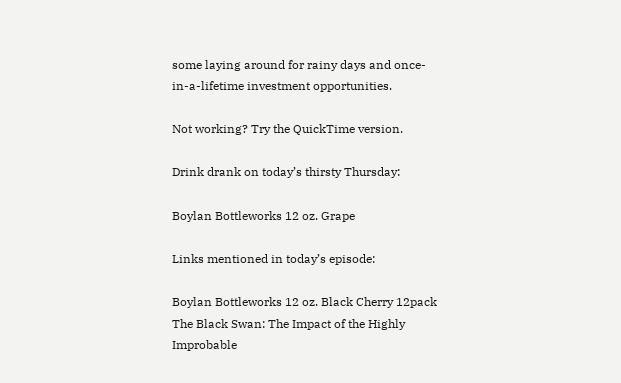some laying around for rainy days and once-in-a-lifetime investment opportunities.

Not working? Try the QuickTime version.

Drink drank on today’s thirsty Thursday:

Boylan Bottleworks 12 oz. Grape

Links mentioned in today’s episode:

Boylan Bottleworks 12 oz. Black Cherry 12pack
The Black Swan: The Impact of the Highly Improbable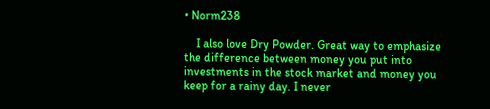• Norm238

    I also love Dry Powder. Great way to emphasize the difference between money you put into investments in the stock market and money you keep for a rainy day. I never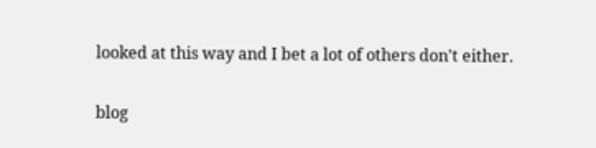looked at this way and I bet a lot of others don't either.

blog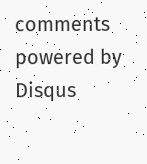comments powered by Disqus